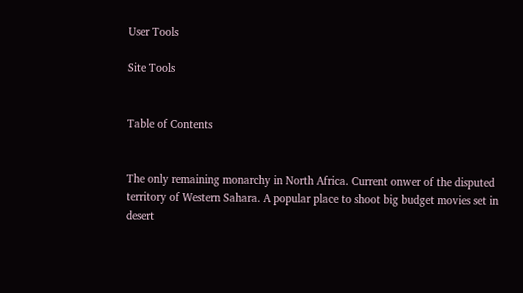User Tools

Site Tools


Table of Contents


The only remaining monarchy in North Africa. Current onwer of the disputed territory of Western Sahara. A popular place to shoot big budget movies set in desert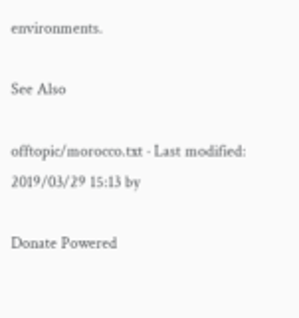environments.

See Also

offtopic/morocco.txt · Last modified: 2019/03/29 15:13 by

Donate Powered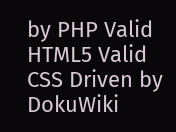by PHP Valid HTML5 Valid CSS Driven by DokuWiki